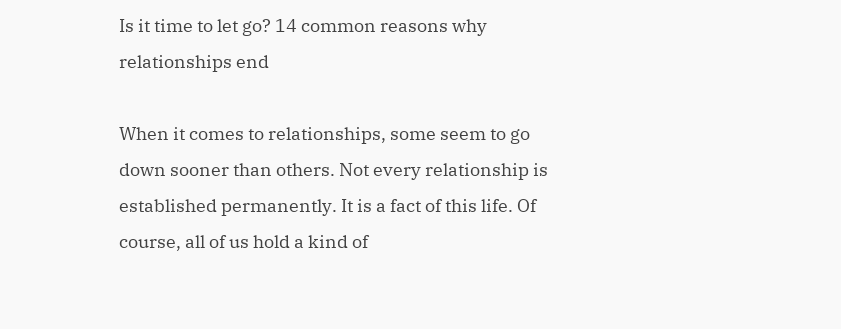Is it time to let go? 14 common reasons why relationships end

When it comes to relationships, some seem to go down sooner than others. Not every relationship is established permanently. It is a fact of this life. Of course, all of us hold a kind of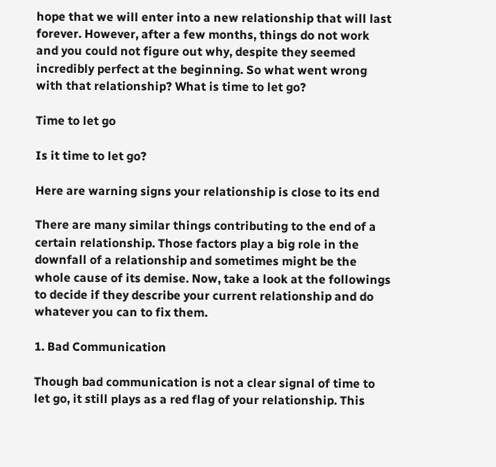hope that we will enter into a new relationship that will last forever. However, after a few months, things do not work and you could not figure out why, despite they seemed incredibly perfect at the beginning. So what went wrong with that relationship? What is time to let go?

Time to let go

Is it time to let go?

Here are warning signs your relationship is close to its end

There are many similar things contributing to the end of a certain relationship. Those factors play a big role in the downfall of a relationship and sometimes might be the whole cause of its demise. Now, take a look at the followings to decide if they describe your current relationship and do whatever you can to fix them.

1. Bad Communication

Though bad communication is not a clear signal of time to let go, it still plays as a red flag of your relationship. This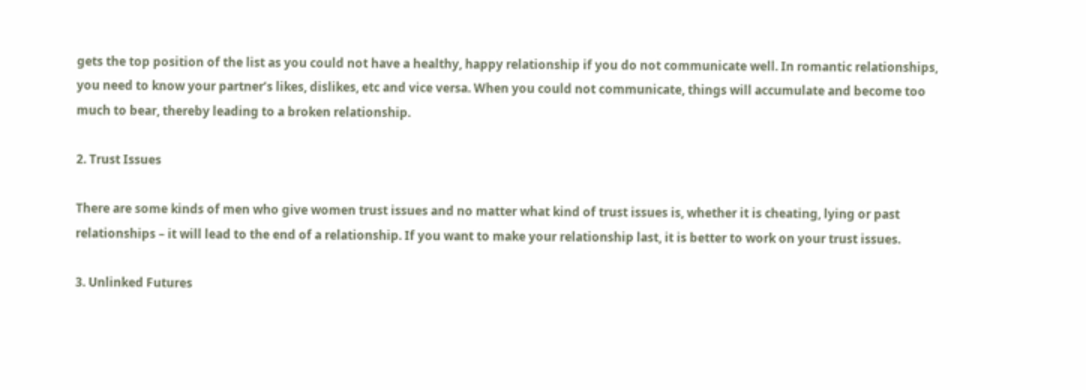gets the top position of the list as you could not have a healthy, happy relationship if you do not communicate well. In romantic relationships, you need to know your partner’s likes, dislikes, etc and vice versa. When you could not communicate, things will accumulate and become too much to bear, thereby leading to a broken relationship.

2. Trust Issues

There are some kinds of men who give women trust issues and no matter what kind of trust issues is, whether it is cheating, lying or past relationships – it will lead to the end of a relationship. If you want to make your relationship last, it is better to work on your trust issues.

3. Unlinked Futures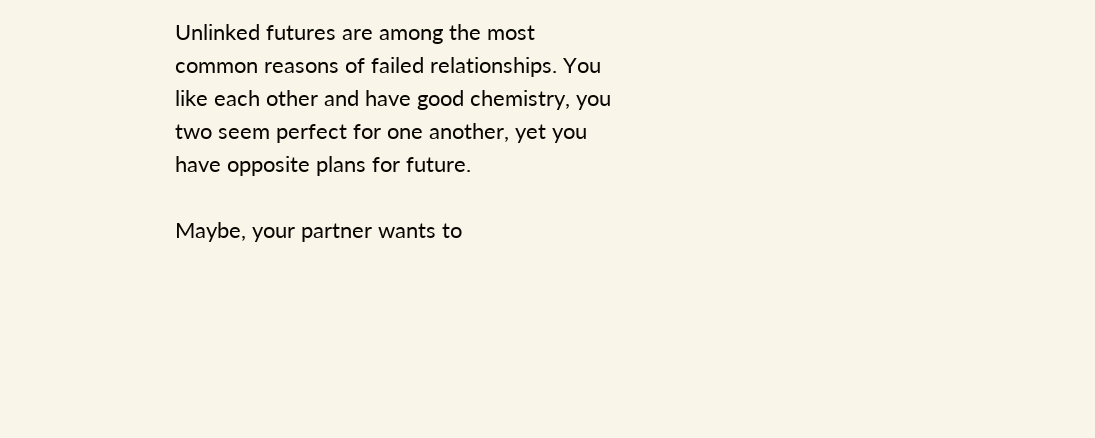Unlinked futures are among the most common reasons of failed relationships. You like each other and have good chemistry, you two seem perfect for one another, yet you have opposite plans for future.

Maybe, your partner wants to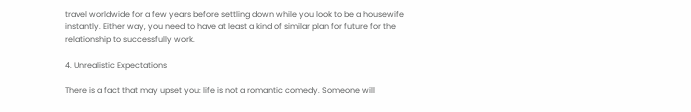travel worldwide for a few years before settling down while you look to be a housewife instantly. Either way, you need to have at least a kind of similar plan for future for the relationship to successfully work.

4. Unrealistic Expectations

There is a fact that may upset you: life is not a romantic comedy. Someone will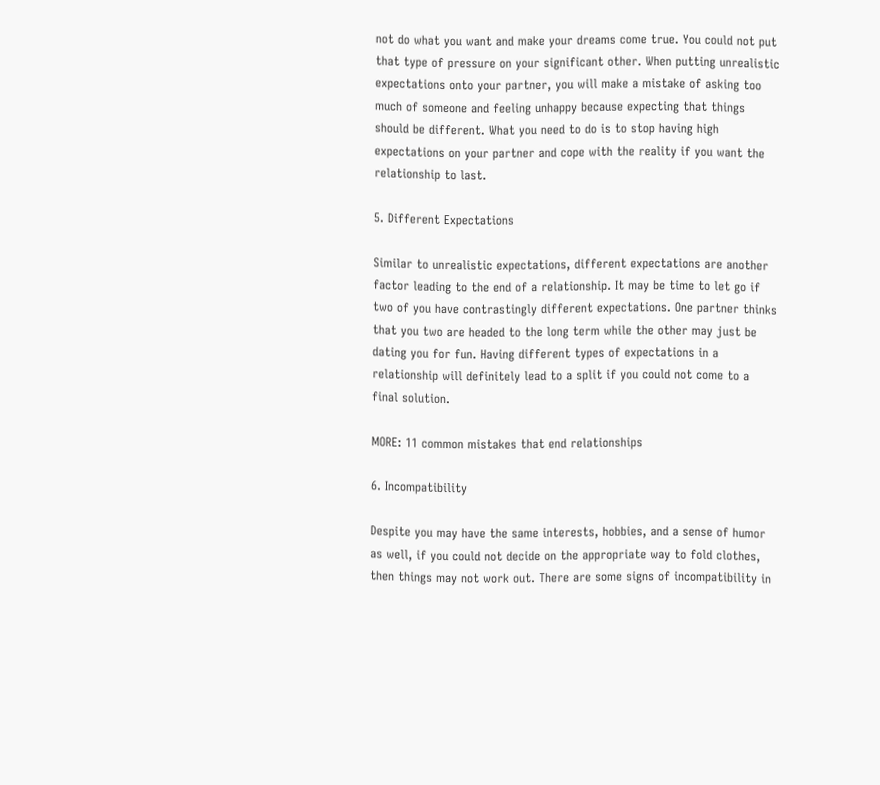not do what you want and make your dreams come true. You could not put that type of pressure on your significant other. When putting unrealistic expectations onto your partner, you will make a mistake of asking too much of someone and feeling unhappy because expecting that things should be different. What you need to do is to stop having high expectations on your partner and cope with the reality if you want the relationship to last.

5. Different Expectations

Similar to unrealistic expectations, different expectations are another factor leading to the end of a relationship. It may be time to let go if two of you have contrastingly different expectations. One partner thinks that you two are headed to the long term while the other may just be dating you for fun. Having different types of expectations in a relationship will definitely lead to a split if you could not come to a final solution.

MORE: 11 common mistakes that end relationships

6. Incompatibility

Despite you may have the same interests, hobbies, and a sense of humor as well, if you could not decide on the appropriate way to fold clothes, then things may not work out. There are some signs of incompatibility in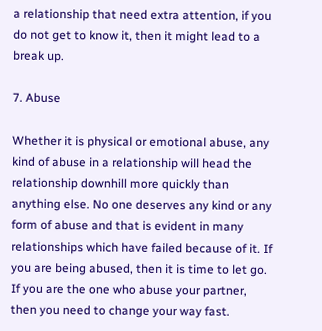a relationship that need extra attention, if you do not get to know it, then it might lead to a break up.

7. Abuse

Whether it is physical or emotional abuse, any kind of abuse in a relationship will head the relationship downhill more quickly than anything else. No one deserves any kind or any form of abuse and that is evident in many relationships which have failed because of it. If you are being abused, then it is time to let go. If you are the one who abuse your partner, then you need to change your way fast.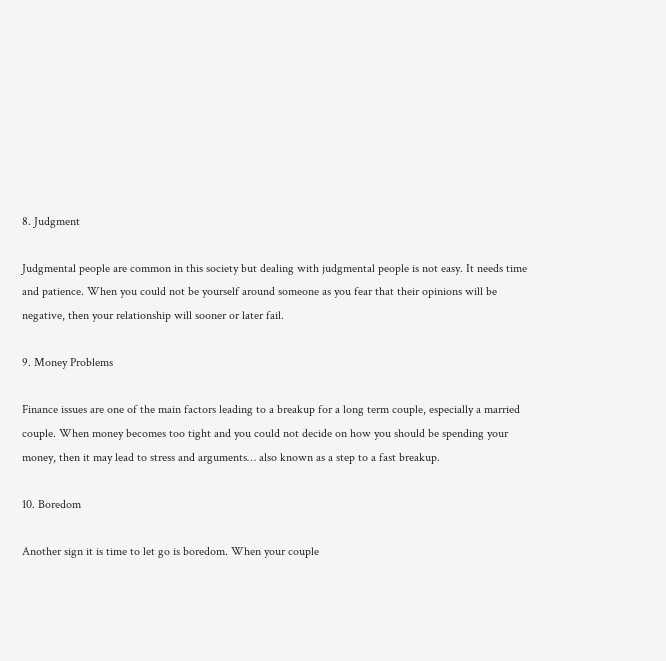8. Judgment

Judgmental people are common in this society but dealing with judgmental people is not easy. It needs time and patience. When you could not be yourself around someone as you fear that their opinions will be negative, then your relationship will sooner or later fail.

9. Money Problems

Finance issues are one of the main factors leading to a breakup for a long term couple, especially a married couple. When money becomes too tight and you could not decide on how you should be spending your money, then it may lead to stress and arguments… also known as a step to a fast breakup.

10. Boredom

Another sign it is time to let go is boredom. When your couple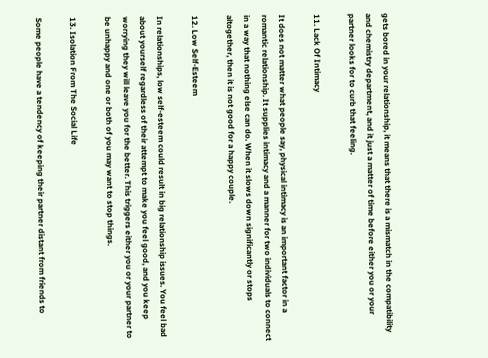gets bored in your relationship, it means that there is a mismatch in the compatibility and chemistry department, and it just a matter of time before either you or your partner looks for to curb that feeling.

11. Lack Of Intimacy

It does not matter what people say, physical intimacy is an important factor in a romantic relationship. It supplies intimacy and a manner for two individuals to connect in a way that nothing else can do. When it slows down significantly or stops altogether, then it is not good for a happy couple.

12. Low Self-Esteem

In relationships, low self-esteem could result in big relationship issues. You feel bad about yourself regardless of their attempt to make you feel good, and you keep worrying they will leave you for the better. This triggers either you or your partner to be unhappy and one or both of you may want to stop things.

13. Isolation From The Social Life

Some people have a tendency of keeping their partner distant from friends to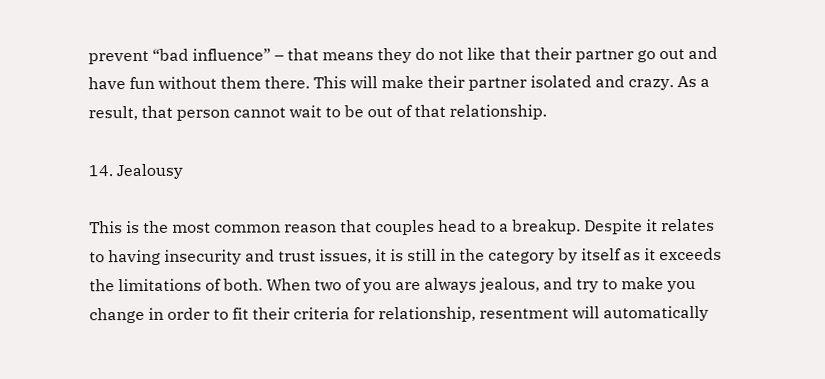prevent “bad influence” – that means they do not like that their partner go out and have fun without them there. This will make their partner isolated and crazy. As a result, that person cannot wait to be out of that relationship.

14. Jealousy

This is the most common reason that couples head to a breakup. Despite it relates to having insecurity and trust issues, it is still in the category by itself as it exceeds the limitations of both. When two of you are always jealous, and try to make you change in order to fit their criteria for relationship, resentment will automatically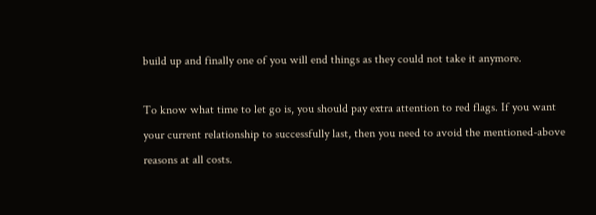build up and finally one of you will end things as they could not take it anymore.

To know what time to let go is, you should pay extra attention to red flags. If you want your current relationship to successfully last, then you need to avoid the mentioned-above reasons at all costs.